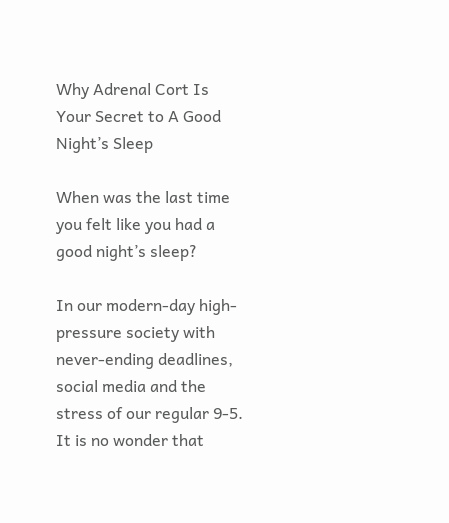Why Adrenal Cort Is Your Secret to A Good Night’s Sleep

When was the last time you felt like you had a good night’s sleep?

In our modern-day high-pressure society with never-ending deadlines, social media and the stress of our regular 9-5. It is no wonder that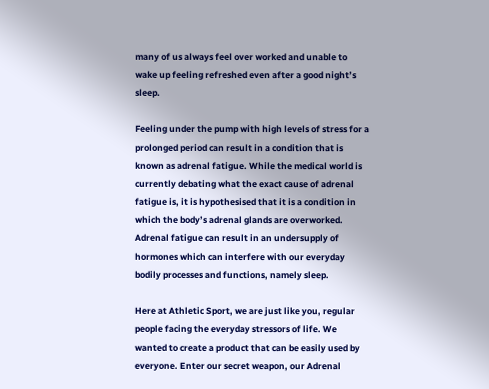many of us always feel over worked and unable to wake up feeling refreshed even after a good night’s sleep.

Feeling under the pump with high levels of stress for a prolonged period can result in a condition that is known as adrenal fatigue. While the medical world is currently debating what the exact cause of adrenal fatigue is, it is hypothesised that it is a condition in which the body’s adrenal glands are overworked. Adrenal fatigue can result in an undersupply of hormones which can interfere with our everyday bodily processes and functions, namely sleep.

Here at Athletic Sport, we are just like you, regular people facing the everyday stressors of life. We wanted to create a product that can be easily used by everyone. Enter our secret weapon, our Adrenal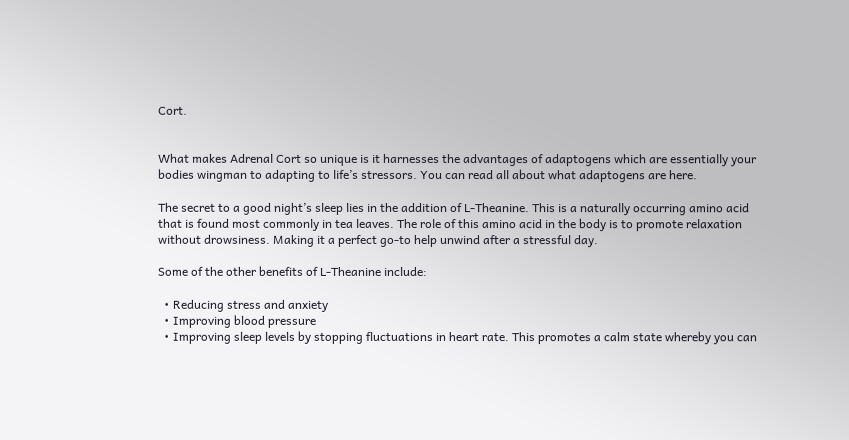Cort.


What makes Adrenal Cort so unique is it harnesses the advantages of adaptogens which are essentially your bodies wingman to adapting to life’s stressors. You can read all about what adaptogens are here.

The secret to a good night’s sleep lies in the addition of L-Theanine. This is a naturally occurring amino acid that is found most commonly in tea leaves. The role of this amino acid in the body is to promote relaxation without drowsiness. Making it a perfect go-to help unwind after a stressful day.

Some of the other benefits of L-Theanine include:

  • Reducing stress and anxiety
  • Improving blood pressure
  • Improving sleep levels by stopping fluctuations in heart rate. This promotes a calm state whereby you can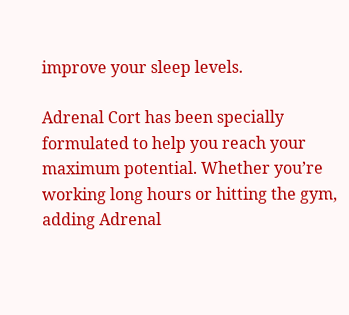improve your sleep levels.

Adrenal Cort has been specially formulated to help you reach your maximum potential. Whether you’re working long hours or hitting the gym, adding Adrenal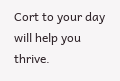Cort to your day will help you thrive.